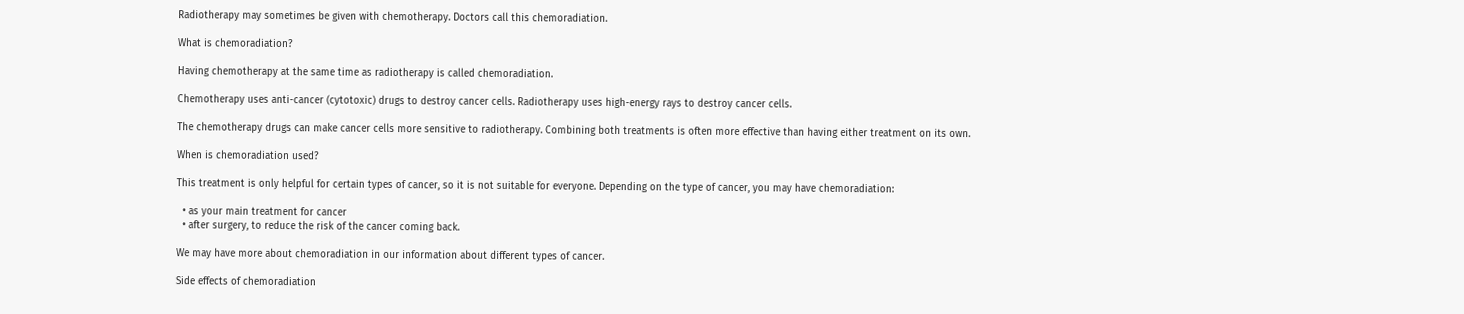Radiotherapy may sometimes be given with chemotherapy. Doctors call this chemoradiation.

What is chemoradiation?

Having chemotherapy at the same time as radiotherapy is called chemoradiation.

Chemotherapy uses anti-cancer (cytotoxic) drugs to destroy cancer cells. Radiotherapy uses high-energy rays to destroy cancer cells.

The chemotherapy drugs can make cancer cells more sensitive to radiotherapy. Combining both treatments is often more effective than having either treatment on its own.

When is chemoradiation used?

This treatment is only helpful for certain types of cancer, so it is not suitable for everyone. Depending on the type of cancer, you may have chemoradiation:

  • as your main treatment for cancer
  • after surgery, to reduce the risk of the cancer coming back.

We may have more about chemoradiation in our information about different types of cancer.

Side effects of chemoradiation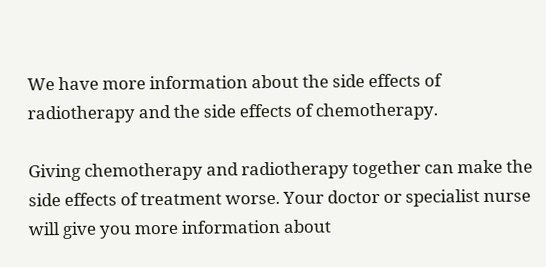We have more information about the side effects of radiotherapy and the side effects of chemotherapy.

Giving chemotherapy and radiotherapy together can make the side effects of treatment worse. Your doctor or specialist nurse will give you more information about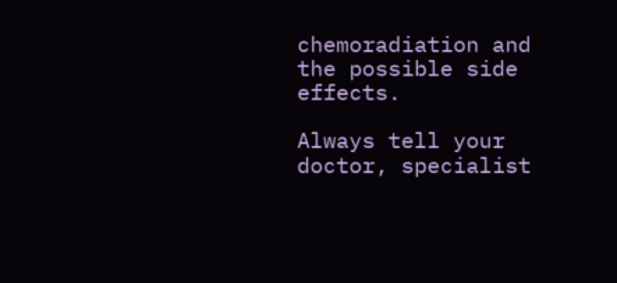chemoradiation and the possible side effects.

Always tell your doctor, specialist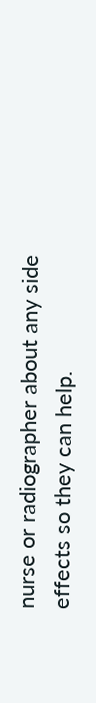nurse or radiographer about any side effects so they can help.